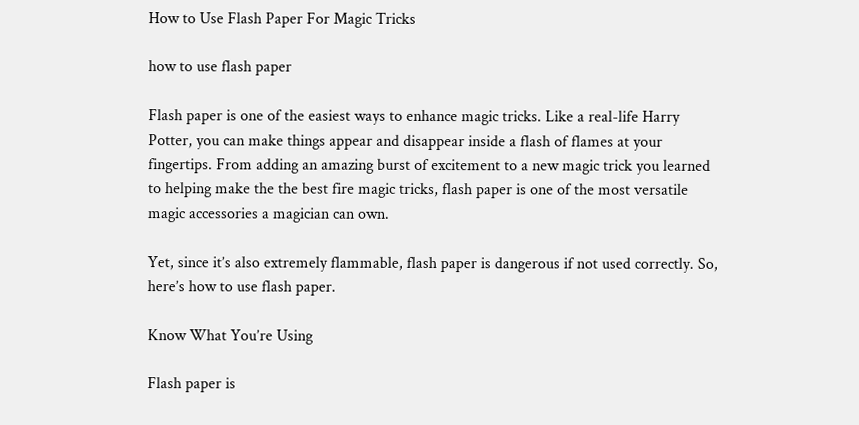How to Use Flash Paper For Magic Tricks

how to use flash paper

Flash paper is one of the easiest ways to enhance magic tricks. Like a real-life Harry Potter, you can make things appear and disappear inside a flash of flames at your fingertips. From adding an amazing burst of excitement to a new magic trick you learned to helping make the the best fire magic tricks, flash paper is one of the most versatile magic accessories a magician can own.

Yet, since it’s also extremely flammable, flash paper is dangerous if not used correctly. So, here’s how to use flash paper.

Know What You’re Using

Flash paper is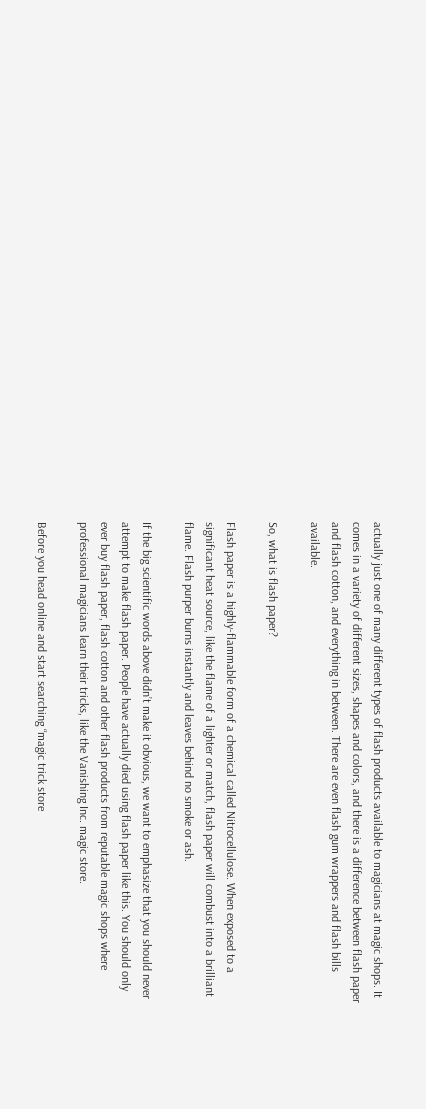actually just one of many different types of flash products available to magicians at magic shops. It comes in a variety of different sizes, shapes and colors, and there is a difference between flash paper and flash cotton, and everything in between. There are even flash gum wrappers and flash bills available.

So, what is flash paper?

Flash paper is a highly-flammable form of a chemical called Nitrocellulose. When exposed to a significant heat source, like the flame of a lighter or match, flash paper will combust into a brilliant flame. Flash purper burns instantly and leaves behind no smoke or ash.

If the big scientific words above didn’t make it obvious, we want to emphasize that you should never attempt to make flash paper. People have actually died using flash paper like this. You should only ever buy flash paper, flash cotton and other flash products from reputable magic shops where professional magicians learn their tricks, like the Vanishing Inc. magic store.

Before you head online and start searching “magic trick store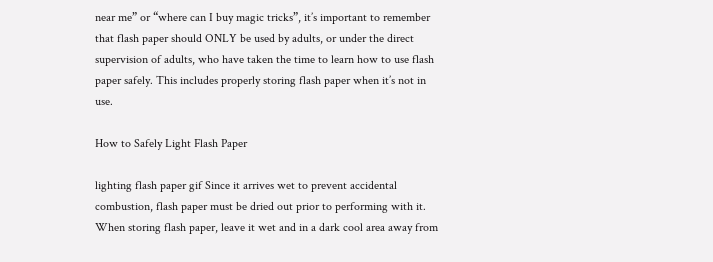near me” or “where can I buy magic tricks”, it’s important to remember that flash paper should ONLY be used by adults, or under the direct supervision of adults, who have taken the time to learn how to use flash paper safely. This includes properly storing flash paper when it’s not in use.

How to Safely Light Flash Paper

lighting flash paper gif Since it arrives wet to prevent accidental combustion, flash paper must be dried out prior to performing with it. When storing flash paper, leave it wet and in a dark cool area away from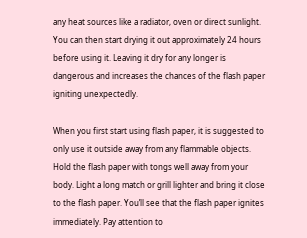any heat sources like a radiator, oven or direct sunlight. You can then start drying it out approximately 24 hours before using it. Leaving it dry for any longer is dangerous and increases the chances of the flash paper igniting unexpectedly.

When you first start using flash paper, it is suggested to only use it outside away from any flammable objects. Hold the flash paper with tongs well away from your body. Light a long match or grill lighter and bring it close to the flash paper. You’ll see that the flash paper ignites immediately. Pay attention to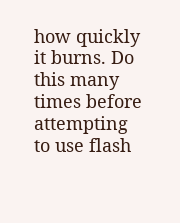how quickly it burns. Do this many times before attempting to use flash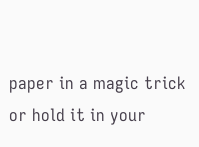paper in a magic trick or hold it in your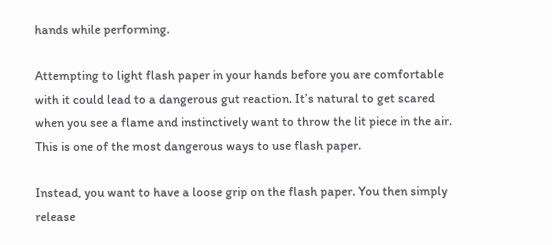hands while performing.

Attempting to light flash paper in your hands before you are comfortable with it could lead to a dangerous gut reaction. It’s natural to get scared when you see a flame and instinctively want to throw the lit piece in the air. This is one of the most dangerous ways to use flash paper.

Instead, you want to have a loose grip on the flash paper. You then simply release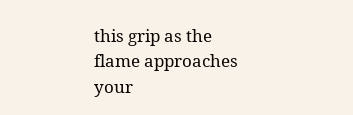this grip as the flame approaches your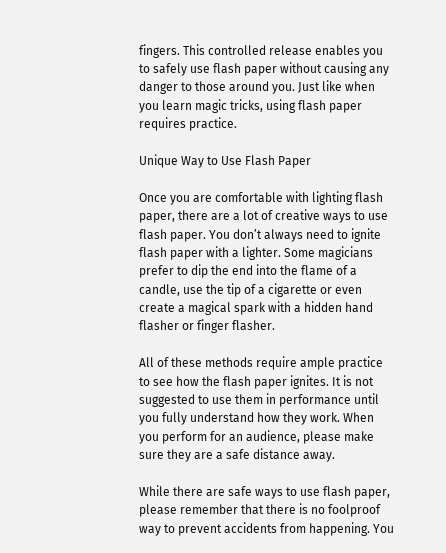fingers. This controlled release enables you to safely use flash paper without causing any danger to those around you. Just like when you learn magic tricks, using flash paper requires practice.

Unique Way to Use Flash Paper

Once you are comfortable with lighting flash paper, there are a lot of creative ways to use flash paper. You don’t always need to ignite flash paper with a lighter. Some magicians prefer to dip the end into the flame of a candle, use the tip of a cigarette or even create a magical spark with a hidden hand flasher or finger flasher.

All of these methods require ample practice to see how the flash paper ignites. It is not suggested to use them in performance until you fully understand how they work. When you perform for an audience, please make sure they are a safe distance away.

While there are safe ways to use flash paper, please remember that there is no foolproof way to prevent accidents from happening. You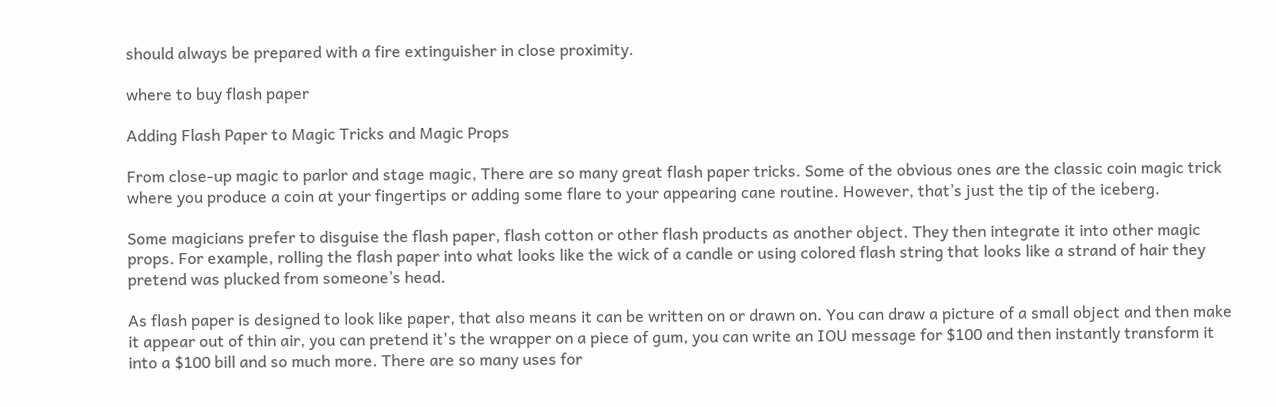should always be prepared with a fire extinguisher in close proximity.

where to buy flash paper

Adding Flash Paper to Magic Tricks and Magic Props

From close-up magic to parlor and stage magic, There are so many great flash paper tricks. Some of the obvious ones are the classic coin magic trick where you produce a coin at your fingertips or adding some flare to your appearing cane routine. However, that’s just the tip of the iceberg.

Some magicians prefer to disguise the flash paper, flash cotton or other flash products as another object. They then integrate it into other magic props. For example, rolling the flash paper into what looks like the wick of a candle or using colored flash string that looks like a strand of hair they pretend was plucked from someone’s head.

As flash paper is designed to look like paper, that also means it can be written on or drawn on. You can draw a picture of a small object and then make it appear out of thin air, you can pretend it's the wrapper on a piece of gum, you can write an IOU message for $100 and then instantly transform it into a $100 bill and so much more. There are so many uses for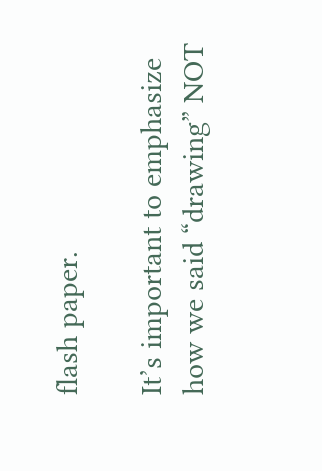flash paper.

It’s important to emphasize how we said “drawing” NOT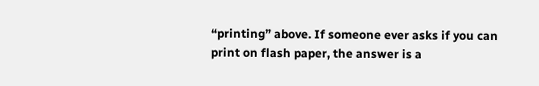“printing” above. If someone ever asks if you can print on flash paper, the answer is a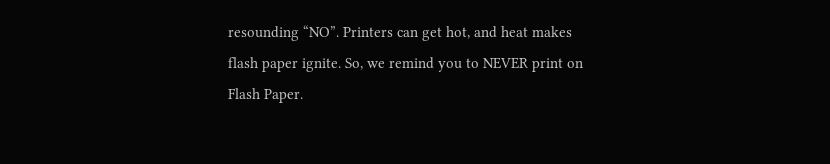resounding “NO”. Printers can get hot, and heat makes flash paper ignite. So, we remind you to NEVER print on Flash Paper.